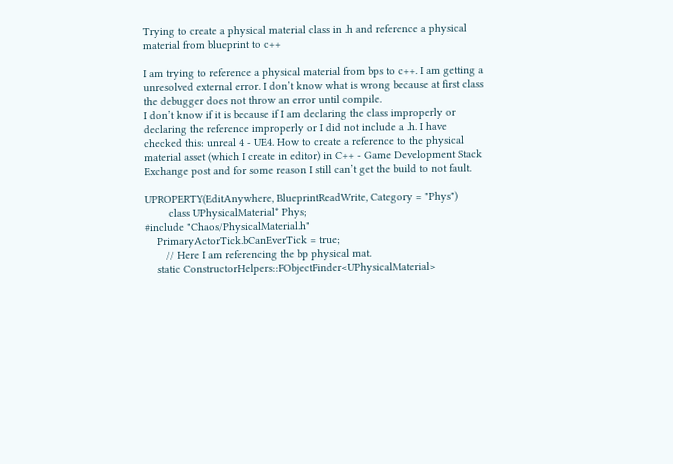Trying to create a physical material class in .h and reference a physical material from blueprint to c++

I am trying to reference a physical material from bps to c++. I am getting a unresolved external error. I don’t know what is wrong because at first class the debugger does not throw an error until compile.
I don’t know if it is because if I am declaring the class improperly or declaring the reference improperly or I did not include a .h. I have checked this: unreal 4 - UE4. How to create a reference to the physical material asset (which I create in editor) in C++ - Game Development Stack Exchange post and for some reason I still can’t get the build to not fault.

UPROPERTY(EditAnywhere, BlueprintReadWrite, Category = "Phys")
        class UPhysicalMaterial* Phys;
#include "Chaos/PhysicalMaterial.h"
    PrimaryActorTick.bCanEverTick = true;
       // Here I am referencing the bp physical mat.
    static ConstructorHelpers::FObjectFinder<UPhysicalMaterial>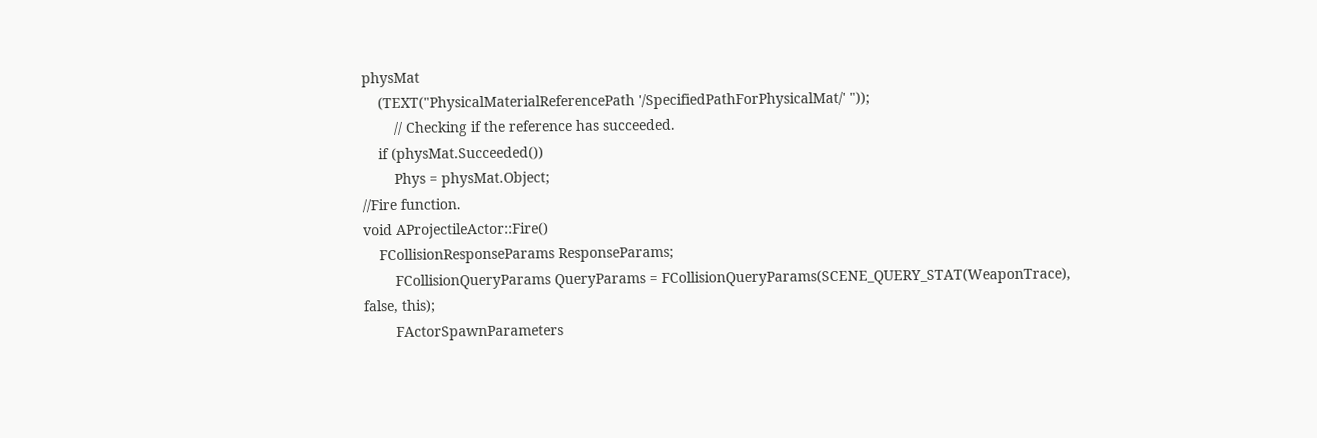physMat
    (TEXT("PhysicalMaterialReferencePath '/SpecifiedPathForPhysicalMat/' "));
        // Checking if the reference has succeeded.
    if (physMat.Succeeded())
        Phys = physMat.Object;
//Fire function.
void AProjectileActor::Fire()
    FCollisionResponseParams ResponseParams;
        FCollisionQueryParams QueryParams = FCollisionQueryParams(SCENE_QUERY_STAT(WeaponTrace), false, this);
        FActorSpawnParameters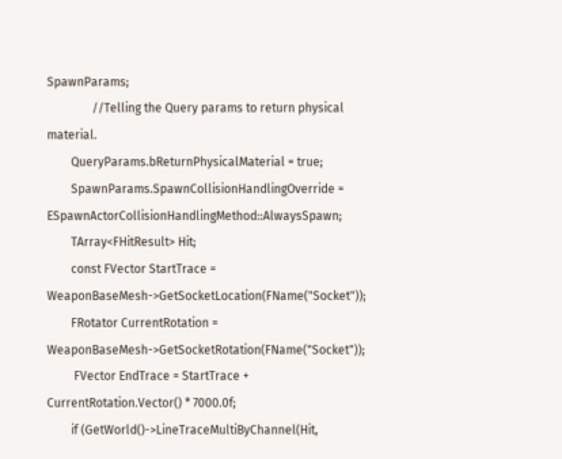SpawnParams;
               //Telling the Query params to return physical material.
        QueryParams.bReturnPhysicalMaterial = true;
        SpawnParams.SpawnCollisionHandlingOverride = ESpawnActorCollisionHandlingMethod::AlwaysSpawn;
        TArray<FHitResult> Hit;
        const FVector StartTrace = WeaponBaseMesh->GetSocketLocation(FName("Socket"));
        FRotator CurrentRotation = WeaponBaseMesh->GetSocketRotation(FName("Socket"));
         FVector EndTrace = StartTrace + CurrentRotation.Vector() * 7000.0f;
        if (GetWorld()->LineTraceMultiByChannel(Hit,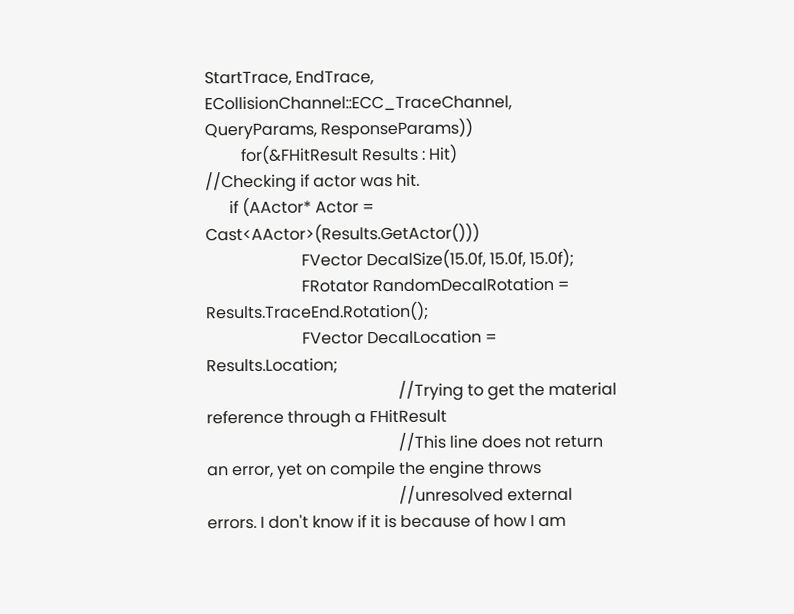StartTrace, EndTrace, ECollisionChannel::ECC_TraceChannel, QueryParams, ResponseParams))
         for(&FHitResult Results : Hit)
//Checking if actor was hit.
      if (AActor* Actor = Cast<AActor>(Results.GetActor()))
                        FVector DecalSize(15.0f, 15.0f, 15.0f);
                        FRotator RandomDecalRotation = Results.TraceEnd.Rotation();
                        FVector DecalLocation = Results.Location;
                                                //Trying to get the material reference through a FHitResult
                                                //This line does not return an error, yet on compile the engine throws
                                                //unresolved external errors. I don't know if it is because of how I am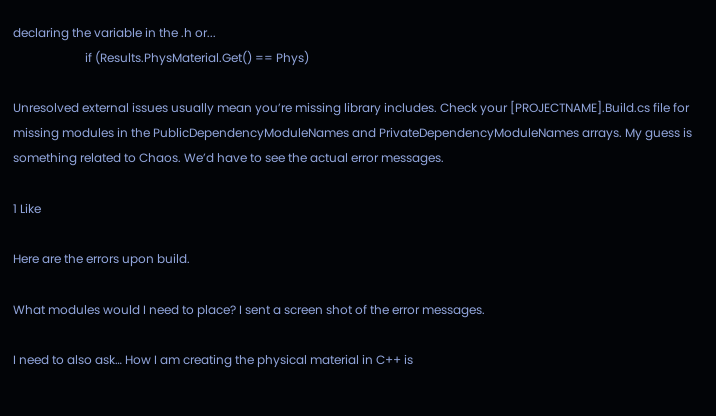declaring the variable in the .h or...
                        if (Results.PhysMaterial.Get() == Phys)

Unresolved external issues usually mean you’re missing library includes. Check your [PROJECTNAME].Build.cs file for missing modules in the PublicDependencyModuleNames and PrivateDependencyModuleNames arrays. My guess is something related to Chaos. We’d have to see the actual error messages.

1 Like

Here are the errors upon build.

What modules would I need to place? I sent a screen shot of the error messages.

I need to also ask… How I am creating the physical material in C++ is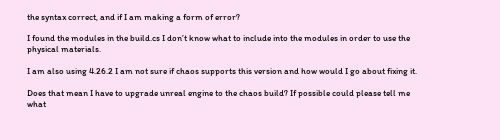the syntax correct, and if I am making a form of error?

I found the modules in the build.cs I don’t know what to include into the modules in order to use the physical materials.

I am also using 4.26.2 I am not sure if chaos supports this version and how would I go about fixing it.

Does that mean I have to upgrade unreal engine to the chaos build? If possible could please tell me what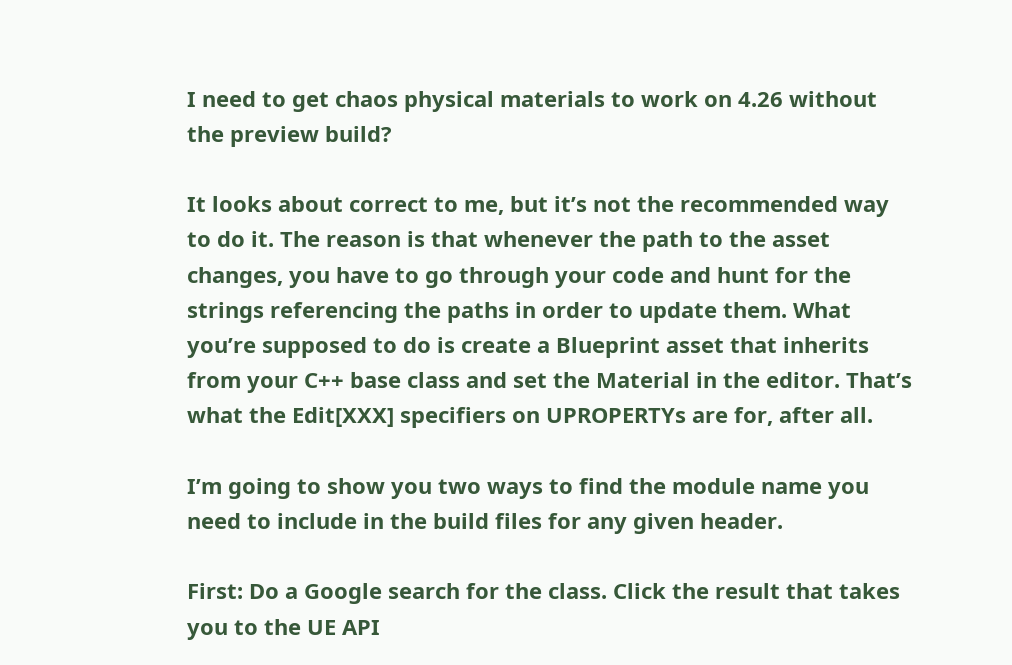I need to get chaos physical materials to work on 4.26 without the preview build?

It looks about correct to me, but it’s not the recommended way to do it. The reason is that whenever the path to the asset changes, you have to go through your code and hunt for the strings referencing the paths in order to update them. What you’re supposed to do is create a Blueprint asset that inherits from your C++ base class and set the Material in the editor. That’s what the Edit[XXX] specifiers on UPROPERTYs are for, after all.

I’m going to show you two ways to find the module name you need to include in the build files for any given header.

First: Do a Google search for the class. Click the result that takes you to the UE API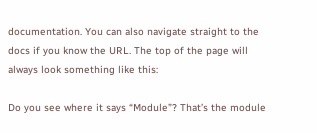documentation. You can also navigate straight to the docs if you know the URL. The top of the page will always look something like this:

Do you see where it says “Module”? That’s the module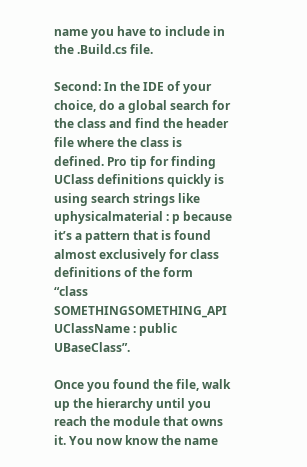name you have to include in the .Build.cs file.

Second: In the IDE of your choice, do a global search for the class and find the header file where the class is defined. Pro tip for finding UClass definitions quickly is using search strings like uphysicalmaterial : p because it’s a pattern that is found almost exclusively for class definitions of the form
“class SOMETHINGSOMETHING_API UClassName : public UBaseClass”.

Once you found the file, walk up the hierarchy until you reach the module that owns it. You now know the name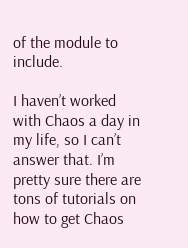of the module to include.

I haven’t worked with Chaos a day in my life, so I can’t answer that. I’m pretty sure there are tons of tutorials on how to get Chaos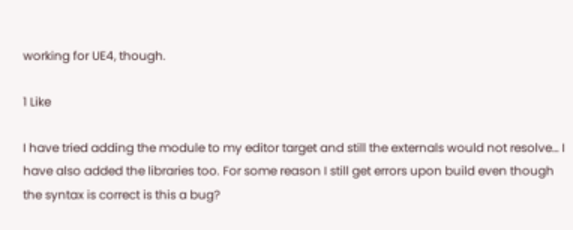working for UE4, though.

1 Like

I have tried adding the module to my editor target and still the externals would not resolve… I have also added the libraries too. For some reason I still get errors upon build even though the syntax is correct is this a bug?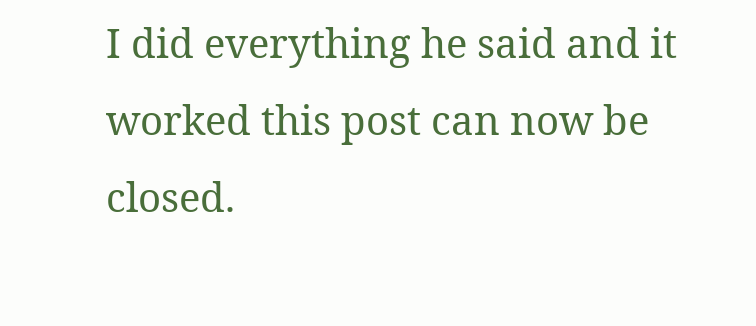I did everything he said and it worked this post can now be closed.